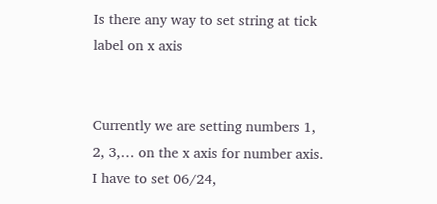Is there any way to set string at tick label on x axis


Currently we are setting numbers 1, 2, 3,… on the x axis for number axis. I have to set 06/24,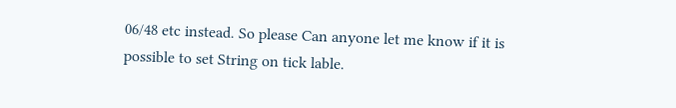06/48 etc instead. So please Can anyone let me know if it is possible to set String on tick lable.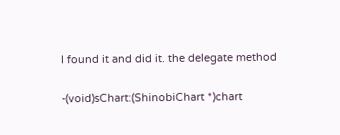I found it and did it. the delegate method

-(void)sChart:(ShinobiChart *)chart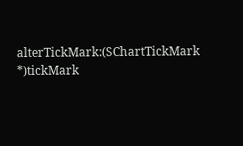alterTickMark:(SChartTickMark *)tickMark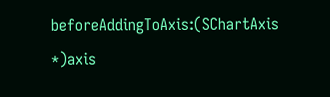beforeAddingToAxis:(SChartAxis *)axis